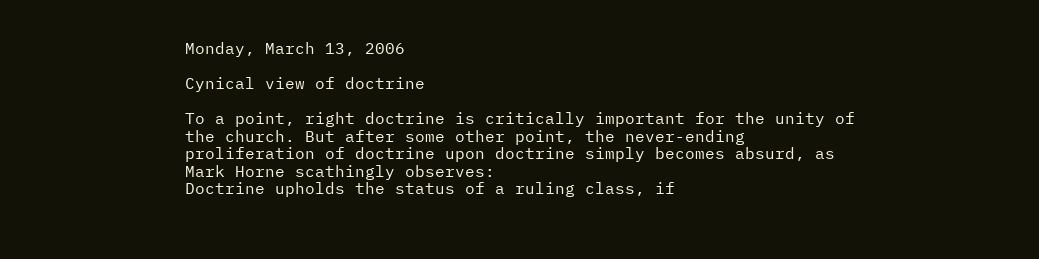Monday, March 13, 2006

Cynical view of doctrine

To a point, right doctrine is critically important for the unity of the church. But after some other point, the never-ending proliferation of doctrine upon doctrine simply becomes absurd, as Mark Horne scathingly observes:
Doctrine upholds the status of a ruling class, if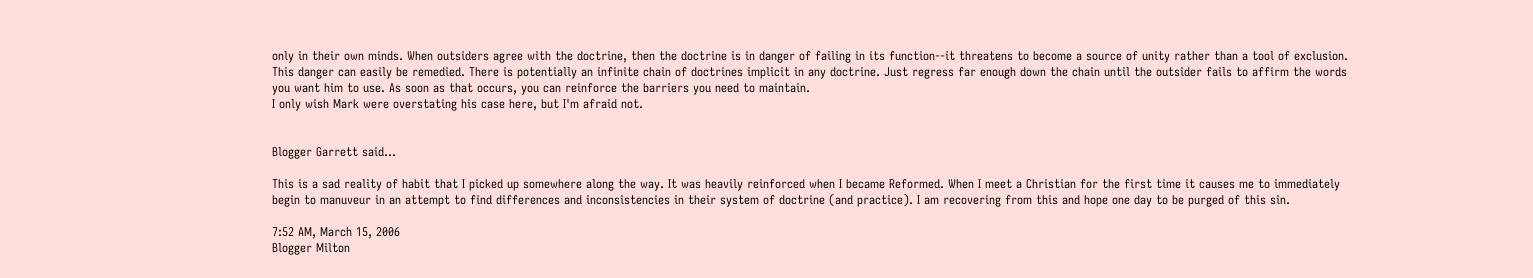only in their own minds. When outsiders agree with the doctrine, then the doctrine is in danger of failing in its function--it threatens to become a source of unity rather than a tool of exclusion. This danger can easily be remedied. There is potentially an infinite chain of doctrines implicit in any doctrine. Just regress far enough down the chain until the outsider fails to affirm the words you want him to use. As soon as that occurs, you can reinforce the barriers you need to maintain.
I only wish Mark were overstating his case here, but I'm afraid not.


Blogger Garrett said...

This is a sad reality of habit that I picked up somewhere along the way. It was heavily reinforced when I became Reformed. When I meet a Christian for the first time it causes me to immediately begin to manuveur in an attempt to find differences and inconsistencies in their system of doctrine (and practice). I am recovering from this and hope one day to be purged of this sin.

7:52 AM, March 15, 2006
Blogger Milton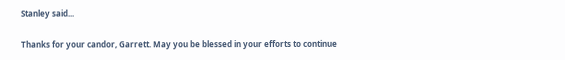Stanley said...

Thanks for your candor, Garrett. May you be blessed in your efforts to continue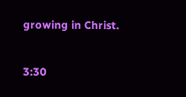growing in Christ.

3:30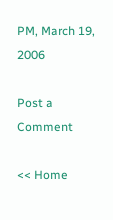PM, March 19, 2006

Post a Comment

<< Home